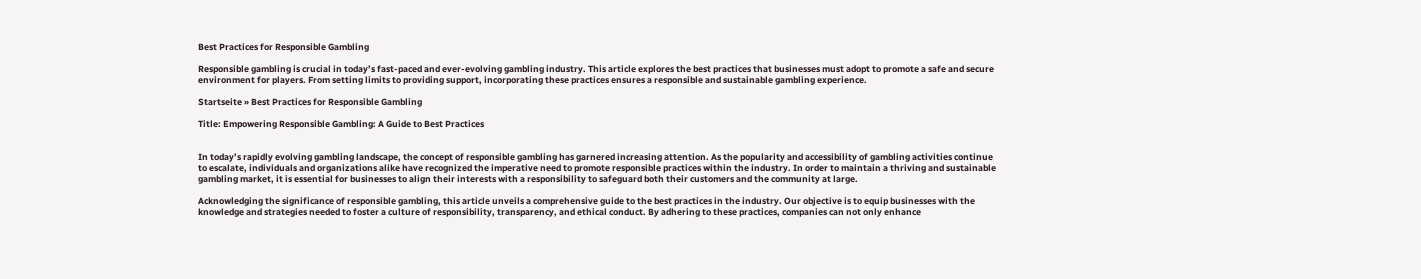Best Practices for Responsible Gambling

Responsible gambling is crucial in today’s fast-paced and ever-evolving gambling industry. This article explores the best practices that businesses must adopt to promote a safe and secure environment for players. From setting limits to providing support, incorporating these practices ensures a responsible and sustainable gambling experience.

Startseite » Best Practices for Responsible Gambling

Title: Empowering Responsible Gambling: A Guide to Best Practices


In today’s rapidly evolving gambling landscape, the concept of responsible gambling has garnered increasing attention. As the popularity and accessibility of gambling activities continue to escalate, individuals and organizations alike have recognized the imperative need to promote responsible practices within the industry. In order to maintain a thriving and sustainable gambling market, it is essential for businesses to align their interests with a responsibility to safeguard both their customers and the community at large.

Acknowledging the significance of responsible gambling, this article unveils a comprehensive guide to the best practices in the industry. Our objective is to equip businesses with the knowledge and strategies needed to foster a culture of responsibility, transparency, and ethical conduct. By adhering to these practices, companies can not only enhance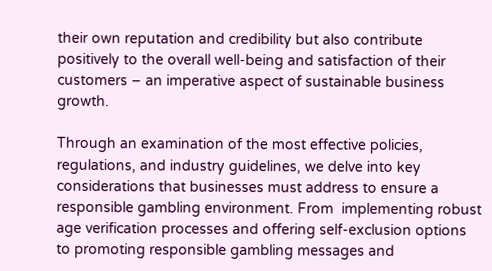their own reputation and credibility but also contribute positively to the overall well-being and satisfaction of their customers – an imperative aspect of sustainable business growth.

Through an examination of the most effective policies, regulations, and industry guidelines, we delve into key considerations that businesses must address to ensure a responsible gambling environment. From  implementing robust age verification processes and offering self-exclusion options to promoting responsible gambling messages and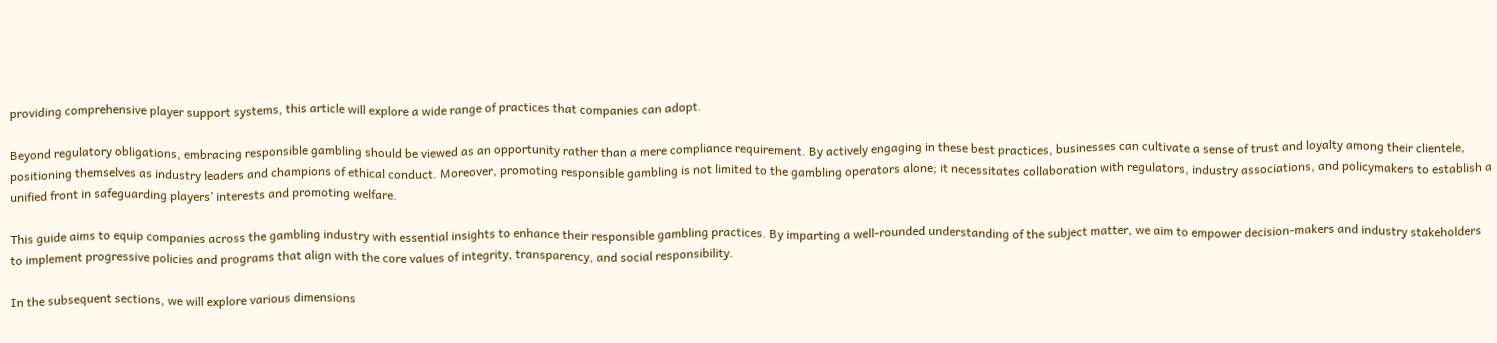providing comprehensive player support systems, this article will explore a wide range of practices that companies can adopt.

Beyond regulatory obligations, embracing responsible gambling should be viewed as an opportunity rather than a mere compliance requirement. By actively engaging in these best practices, businesses can cultivate a sense of trust and loyalty among their clientele, positioning themselves as industry leaders and champions of ethical conduct. Moreover, promoting responsible gambling is not limited to the gambling operators alone; it necessitates collaboration with regulators, industry associations, and policymakers to establish a unified front in safeguarding players’ interests and promoting welfare.

This guide aims to equip companies across the gambling industry with essential insights to enhance their responsible gambling practices. By imparting a well-rounded understanding of the subject matter, we aim to empower decision-makers and industry stakeholders to implement progressive policies and programs that align with the core values of integrity, transparency, and social responsibility.

In the subsequent sections, we will explore various dimensions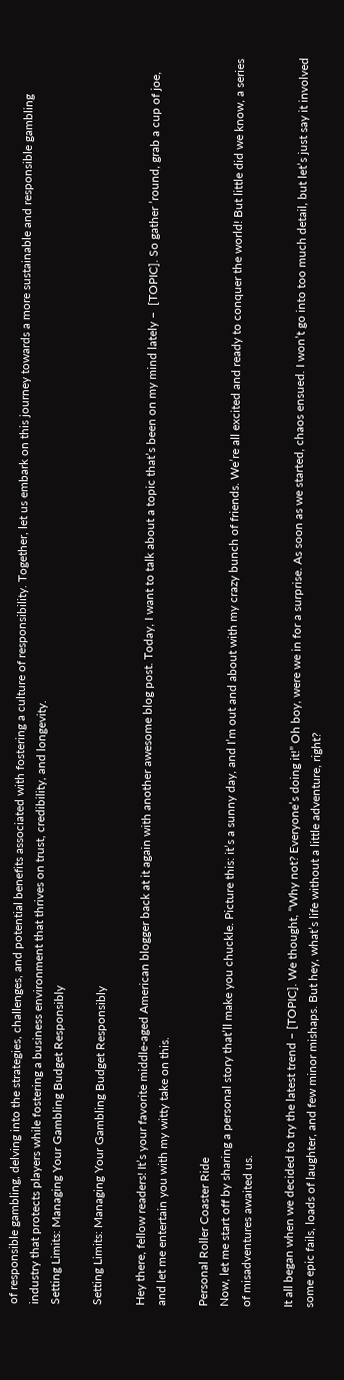of responsible gambling, delving into the strategies, challenges, and potential benefits associated with fostering a culture of responsibility. Together, let us embark on this journey towards a more sustainable and responsible gambling industry that protects players while fostering a business environment that thrives on trust, credibility, and longevity.
Setting Limits: Managing Your Gambling Budget Responsibly

Setting Limits: Managing Your Gambling Budget Responsibly

Hey there, fellow readers! It’s your favorite middle-aged American blogger back at it again with another awesome blog post. Today, I want to talk about a topic that’s been on my mind lately –  [TOPIC]. So gather ’round, grab a cup of joe, and let me entertain you with my witty take on this.

Personal Roller Coaster Ride
Now, let me start off by sharing a personal story that’ll make you chuckle. Picture this: it’s a sunny day, and I’m out and about with my crazy bunch of friends. We’re all excited and ready to conquer the world! But little did we know, a series of misadventures awaited us.

It all began when we decided to try the latest trend – [TOPIC]. We thought, “Why not? Everyone’s doing it!” Oh boy, were we in for a surprise. As soon as we started, chaos ensued. I won’t go into too much detail, but let’s just say it involved some epic fails, loads of laughter, and few minor mishaps. But hey, what’s life without a little adventure, right?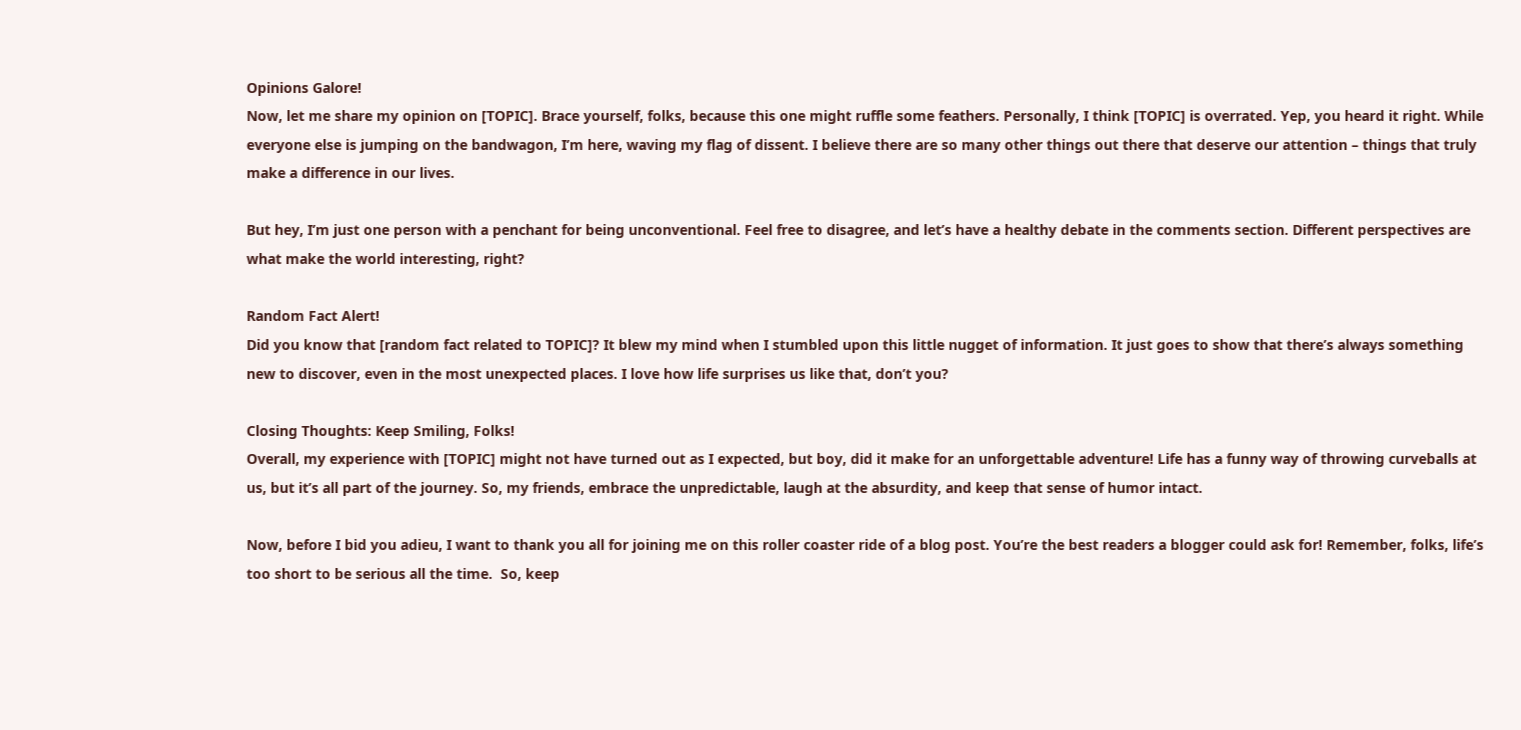Opinions Galore!
Now, let me share my opinion on [TOPIC]. Brace yourself, folks, because this one might ruffle some feathers. Personally, I think [TOPIC] is overrated. Yep, you heard it right. While everyone else is jumping on the bandwagon, I’m here, waving my flag of dissent. I believe there are so many other things out there that deserve our attention – things that truly make a difference in our lives.

But hey, I’m just one person with a penchant for being unconventional. Feel free to disagree, and let’s have a healthy debate in the comments section. Different perspectives are what make the world interesting, right?

Random Fact Alert!
Did you know that [random fact related to TOPIC]? It blew my mind when I stumbled upon this little nugget of information. It just goes to show that there’s always something new to discover, even in the most unexpected places. I love how life surprises us like that, don’t you?

Closing Thoughts: Keep Smiling, Folks!
Overall, my experience with [TOPIC] might not have turned out as I expected, but boy, did it make for an unforgettable adventure! Life has a funny way of throwing curveballs at us, but it’s all part of the journey. So, my friends, embrace the unpredictable, laugh at the absurdity, and keep that sense of humor intact.

Now, before I bid you adieu, I want to thank you all for joining me on this roller coaster ride of a blog post. You’re the best readers a blogger could ask for! Remember, folks, life’s too short to be serious all the time.  So, keep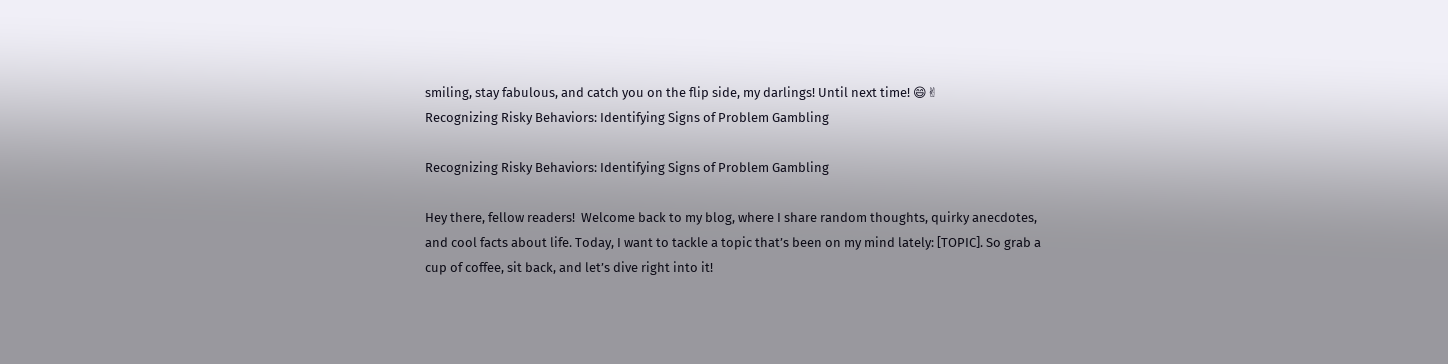smiling, stay fabulous, and catch you on the flip side, my darlings! Until next time! 😄✌
Recognizing Risky Behaviors: Identifying Signs of Problem Gambling

Recognizing Risky Behaviors: Identifying Signs of Problem Gambling

Hey there, fellow readers!  Welcome back to my blog, where I share random thoughts, quirky anecdotes, and cool facts about life. Today, I want to tackle a topic that’s been on my mind lately: [TOPIC]. So grab a cup of coffee, sit back, and let’s dive right into it!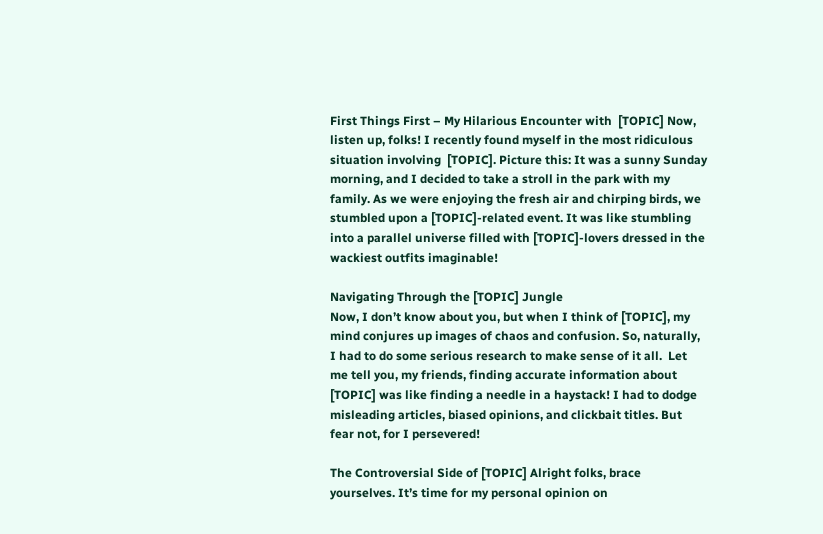First Things First – My Hilarious Encounter with  [TOPIC] Now, listen up, folks! I recently found myself in the most ridiculous situation involving  [TOPIC]. Picture this: It was a sunny Sunday morning, and I decided to take a stroll in the park with my family. As we were enjoying the fresh air and chirping birds, we stumbled upon a [TOPIC]-related event. It was like stumbling into a parallel universe filled with [TOPIC]-lovers dressed in the wackiest outfits imaginable!

Navigating Through the [TOPIC] Jungle
Now, I don’t know about you, but when I think of [TOPIC], my mind conjures up images of chaos and confusion. So, naturally, I had to do some serious research to make sense of it all.  Let me tell you, my friends, finding accurate information about [TOPIC] was like finding a needle in a haystack! I had to dodge misleading articles, biased opinions, and clickbait titles. But fear not, for I persevered!

The Controversial Side of [TOPIC] Alright folks, brace yourselves. It’s time for my personal opinion on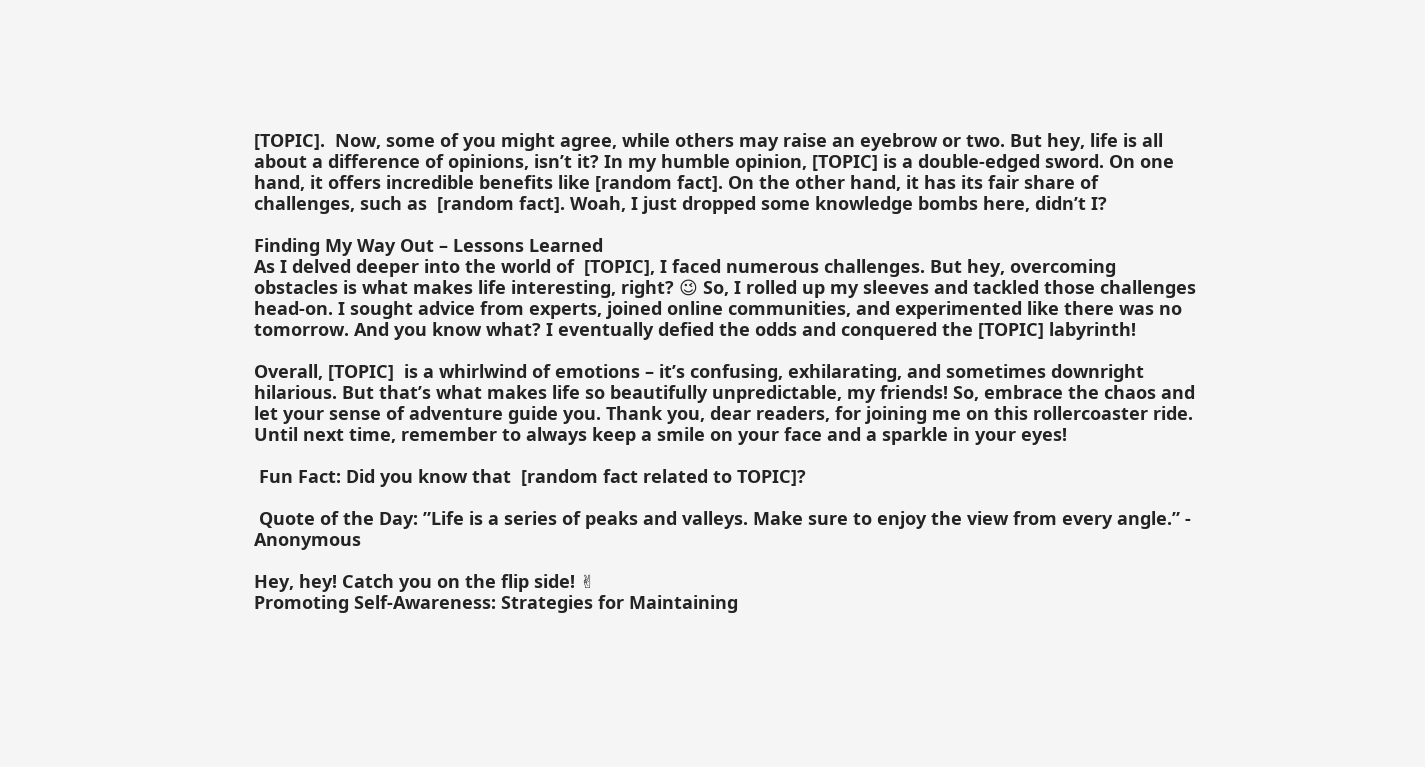[TOPIC].  Now, some of you might agree, while others may raise an eyebrow or two. But hey, life is all about a difference of opinions, isn’t it? In my humble opinion, [TOPIC] is a double-edged sword. On one hand, it offers incredible benefits like [random fact]. On the other hand, it has its fair share of challenges, such as  [random fact]. Woah, I just dropped some knowledge bombs here, didn’t I?

Finding My Way Out – Lessons Learned
As I delved deeper into the world of  [TOPIC], I faced numerous challenges. But hey, overcoming obstacles is what makes life interesting, right? 😉 So, I rolled up my sleeves and tackled those challenges head-on. I sought advice from experts, joined online communities, and experimented like there was no tomorrow. And you know what? I eventually defied the odds and conquered the [TOPIC] labyrinth!

Overall, [TOPIC]  is a whirlwind of emotions – it’s confusing, exhilarating, and sometimes downright hilarious. But that’s what makes life so beautifully unpredictable, my friends! So, embrace the chaos and let your sense of adventure guide you. Thank you, dear readers, for joining me on this rollercoaster ride. Until next time, remember to always keep a smile on your face and a sparkle in your eyes!

 Fun Fact: Did you know that  [random fact related to TOPIC]?

 Quote of the Day: ”Life is a series of peaks and valleys. Make sure to enjoy the view from every angle.” - Anonymous

Hey, hey! Catch you on the flip side! ✌
Promoting Self-Awareness: Strategies for Maintaining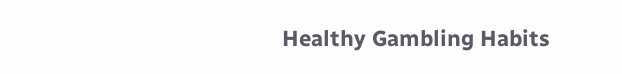Healthy Gambling Habits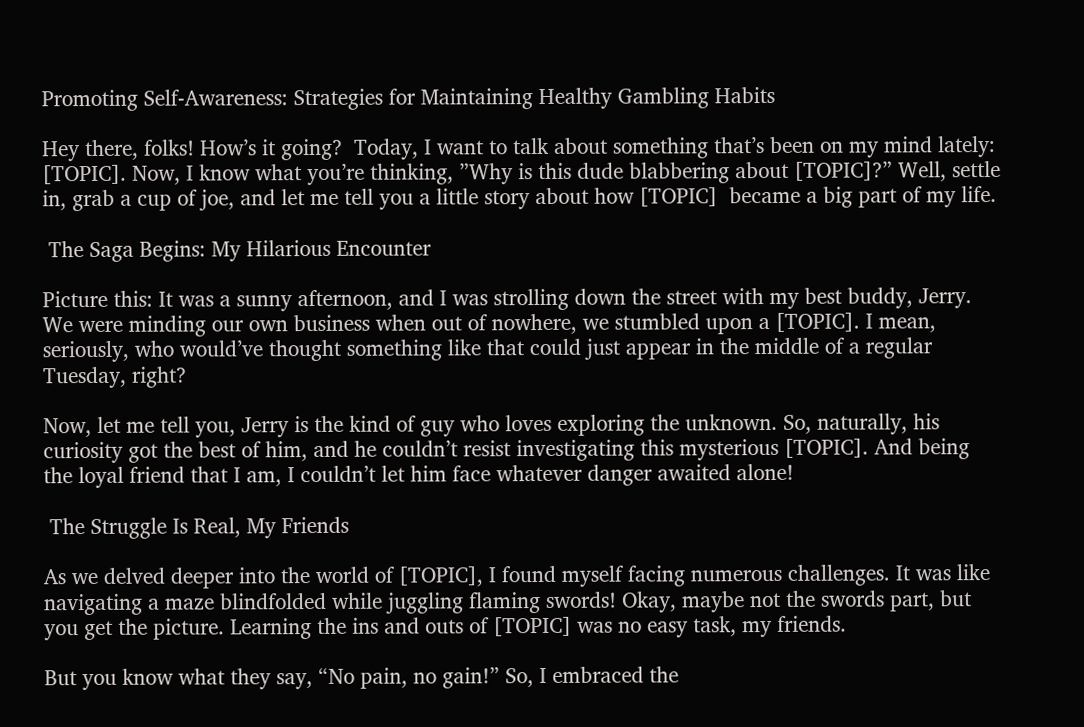Promoting Self-Awareness: Strategies for Maintaining Healthy Gambling Habits

Hey there, folks! How’s it going?  Today, I want to talk about something that’s been on my mind lately: [TOPIC]. Now, I know what you’re thinking, ”Why is this dude blabbering about [TOPIC]?” Well, settle in, grab a cup of joe, and let me tell you a little story about how [TOPIC]  became a big part of my life.

 The Saga Begins: My Hilarious Encounter

Picture this: It was a sunny afternoon, and I was strolling down the street with my best buddy, Jerry. We were minding our own business when out of nowhere, we stumbled upon a [TOPIC]. I mean, seriously, who would’ve thought something like that could just appear in the middle of a regular Tuesday, right?

Now, let me tell you, Jerry is the kind of guy who loves exploring the unknown. So, naturally, his curiosity got the best of him, and he couldn’t resist investigating this mysterious [TOPIC]. And being the loyal friend that I am, I couldn’t let him face whatever danger awaited alone!

 The Struggle Is Real, My Friends

As we delved deeper into the world of [TOPIC], I found myself facing numerous challenges. It was like navigating a maze blindfolded while juggling flaming swords! Okay, maybe not the swords part, but you get the picture. Learning the ins and outs of [TOPIC] was no easy task, my friends.

But you know what they say, “No pain, no gain!” So, I embraced the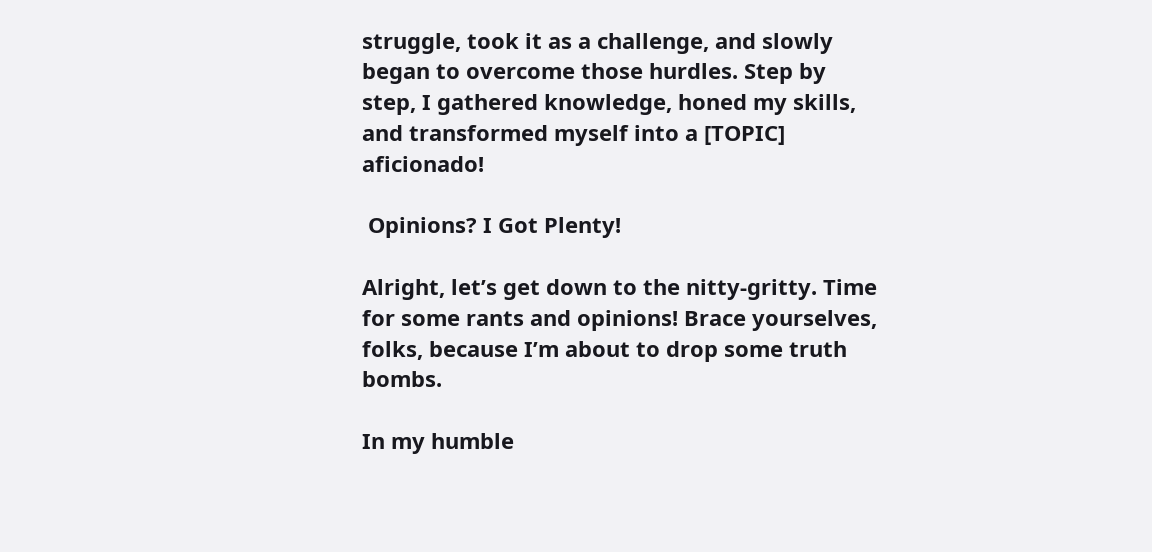struggle, took it as a challenge, and slowly began to overcome those hurdles. Step by step, I gathered knowledge, honed my skills, and transformed myself into a [TOPIC] aficionado!

 Opinions? I Got Plenty!

Alright, let’s get down to the nitty-gritty. Time for some rants and opinions! Brace yourselves, folks, because I’m about to drop some truth bombs.

In my humble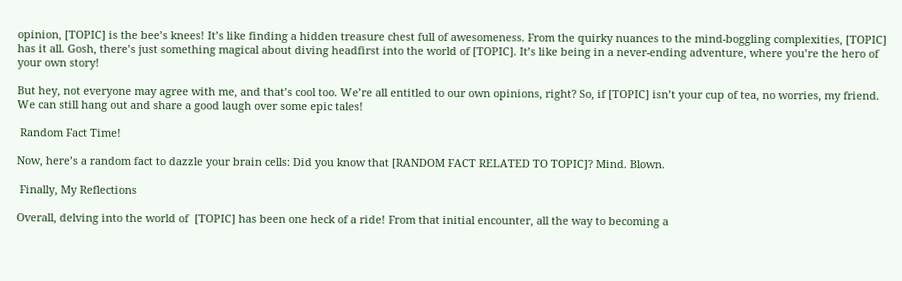opinion, [TOPIC] is the bee’s knees! It’s like finding a hidden treasure chest full of awesomeness. From the quirky nuances to the mind-boggling complexities, [TOPIC] has it all. Gosh, there’s just something magical about diving headfirst into the world of [TOPIC]. It’s like being in a never-ending adventure, where you’re the hero of your own story!

But hey, not everyone may agree with me, and that’s cool too. We’re all entitled to our own opinions, right? So, if [TOPIC] isn’t your cup of tea, no worries, my friend. We can still hang out and share a good laugh over some epic tales!

 Random Fact Time!

Now, here’s a random fact to dazzle your brain cells: Did you know that [RANDOM FACT RELATED TO TOPIC]? Mind. Blown.

 Finally, My Reflections

Overall, delving into the world of  [TOPIC] has been one heck of a ride! From that initial encounter, all the way to becoming a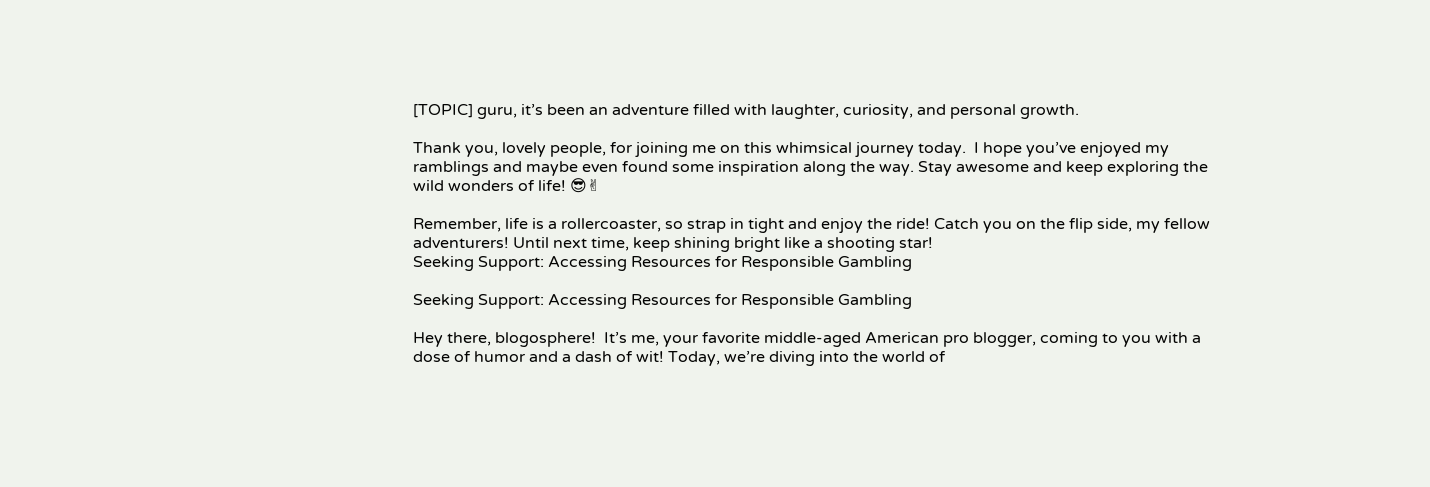[TOPIC] guru, it’s been an adventure filled with laughter, curiosity, and personal growth.

Thank you, lovely people, for joining me on this whimsical journey today.  I hope you’ve enjoyed my ramblings and maybe even found some inspiration along the way. Stay awesome and keep exploring the wild wonders of life! 😎✌

Remember, life is a rollercoaster, so strap in tight and enjoy the ride! Catch you on the flip side, my fellow adventurers! Until next time, keep shining bright like a shooting star!
Seeking Support: Accessing Resources for Responsible Gambling

Seeking Support: Accessing Resources for Responsible Gambling

Hey there, blogosphere!  It’s me, your favorite middle-aged American pro blogger, coming to you with a dose of humor and a dash of wit! Today, we’re diving into the world of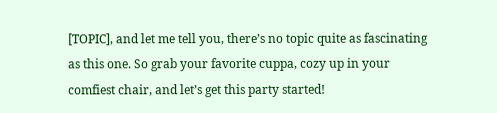[TOPIC], and let me tell you, there’s no topic quite as fascinating as this one. So grab your favorite cuppa, cozy up in your comfiest chair, and let’s get this party started!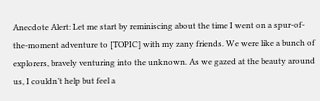Anecdote Alert: Let me start by reminiscing about the time I went on a spur-of-the-moment adventure to [TOPIC] with my zany friends. We were like a bunch of explorers, bravely venturing into the unknown. As we gazed at the beauty around us, I couldn’t help but feel a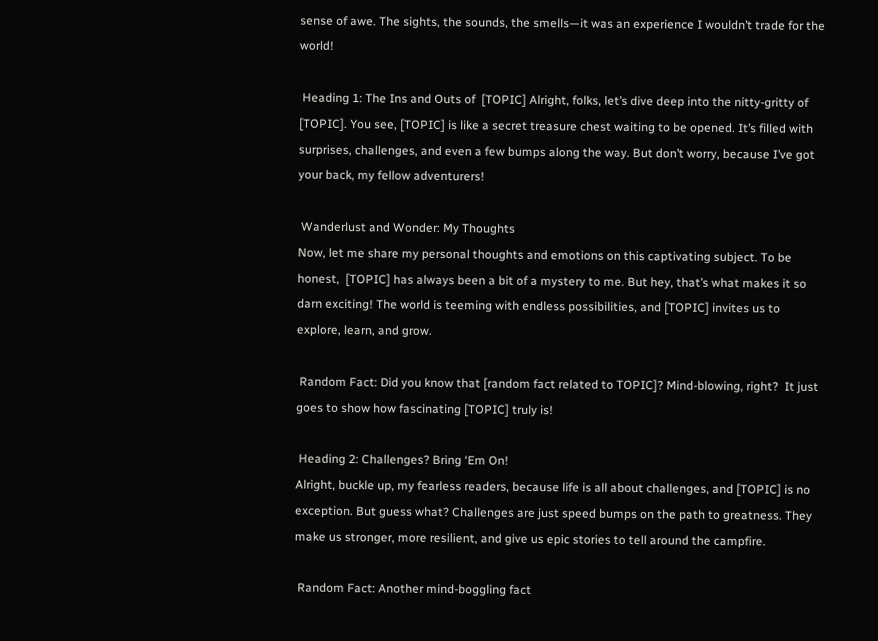sense of awe. The sights, the sounds, the smells—it was an experience I wouldn’t trade for the world!

 Heading 1: The Ins and Outs of  [TOPIC] Alright, folks, let’s dive deep into the nitty-gritty of [TOPIC]. You see, [TOPIC] is like a secret treasure chest waiting to be opened. It’s filled with surprises, challenges, and even a few bumps along the way. But don’t worry, because I’ve got your back, my fellow adventurers!

 Wanderlust and Wonder: My Thoughts
Now, let me share my personal thoughts and emotions on this captivating subject. To be honest,  [TOPIC] has always been a bit of a mystery to me. But hey, that’s what makes it so darn exciting! The world is teeming with endless possibilities, and [TOPIC] invites us to explore, learn, and grow.

 Random Fact: Did you know that [random fact related to TOPIC]? Mind-blowing, right?  It just goes to show how fascinating [TOPIC] truly is!

 Heading 2: Challenges? Bring ‘Em On!
Alright, buckle up, my fearless readers, because life is all about challenges, and [TOPIC] is no exception. But guess what? Challenges are just speed bumps on the path to greatness. They make us stronger, more resilient, and give us epic stories to tell around the campfire.

 Random Fact: Another mind-boggling fact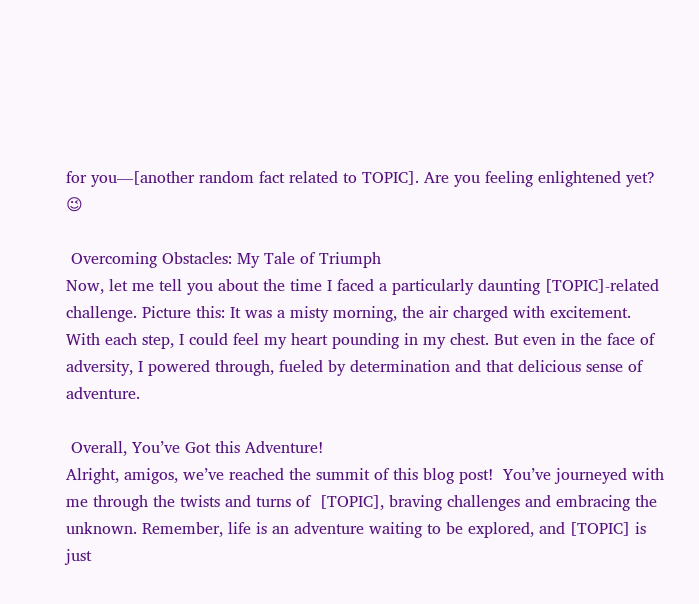for you—[another random fact related to TOPIC]. Are you feeling enlightened yet? 😉

 Overcoming Obstacles: My Tale of Triumph
Now, let me tell you about the time I faced a particularly daunting [TOPIC]-related challenge. Picture this: It was a misty morning, the air charged with excitement. With each step, I could feel my heart pounding in my chest. But even in the face of adversity, I powered through, fueled by determination and that delicious sense of adventure.

 Overall, You’ve Got this Adventure!
Alright, amigos, we’ve reached the summit of this blog post!  You’ve journeyed with me through the twists and turns of  [TOPIC], braving challenges and embracing the unknown. Remember, life is an adventure waiting to be explored, and [TOPIC] is just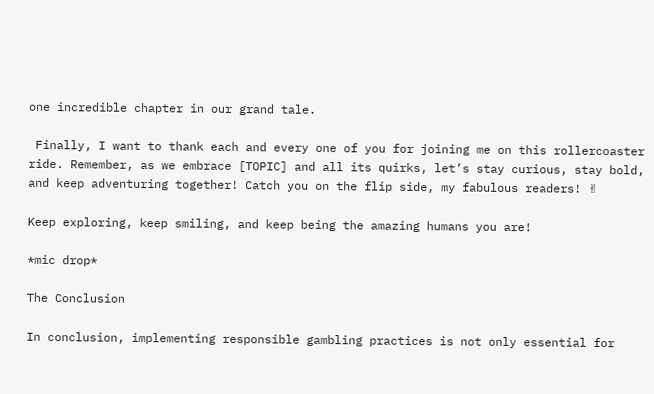one incredible chapter in our grand tale.

 Finally, I want to thank each and every one of you for joining me on this rollercoaster ride. Remember, as we embrace [TOPIC] and all its quirks, let’s stay curious, stay bold, and keep adventuring together! Catch you on the flip side, my fabulous readers! ✌

Keep exploring, keep smiling, and keep being the amazing humans you are!

*mic drop*

The Conclusion

In conclusion, implementing responsible gambling practices is not only essential for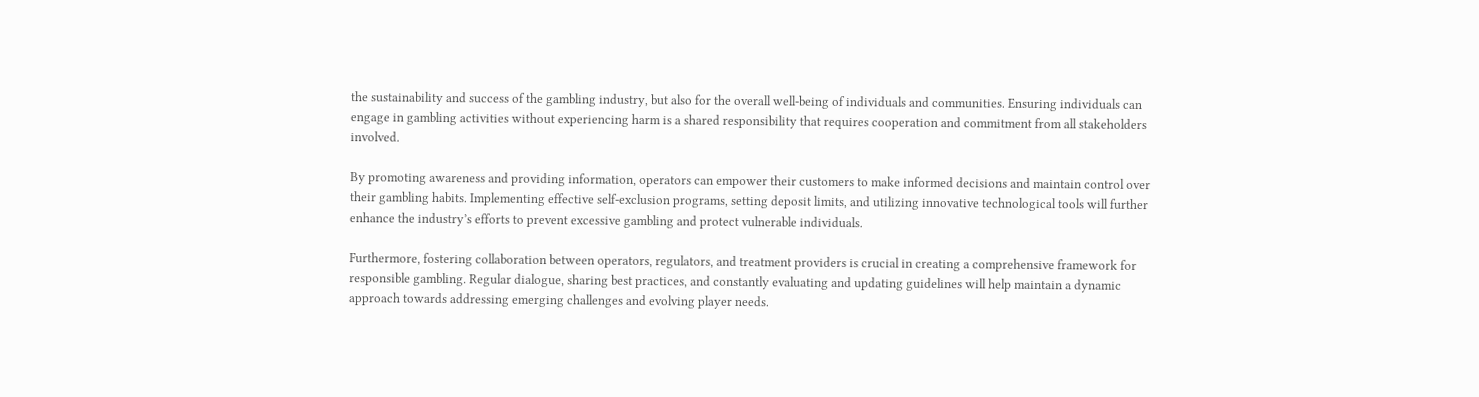the sustainability and success of the gambling industry, but also for the overall well-being of individuals and communities. Ensuring individuals can engage in gambling activities without experiencing harm is a shared responsibility that requires cooperation and commitment from all stakeholders involved.

By promoting awareness and providing information, operators can empower their customers to make informed decisions and maintain control over their gambling habits. Implementing effective self-exclusion programs, setting deposit limits, and utilizing innovative technological tools will further enhance the industry’s efforts to prevent excessive gambling and protect vulnerable individuals.

Furthermore, fostering collaboration between operators, regulators, and treatment providers is crucial in creating a comprehensive framework for responsible gambling. Regular dialogue, sharing best practices, and constantly evaluating and updating guidelines will help maintain a dynamic approach towards addressing emerging challenges and evolving player needs.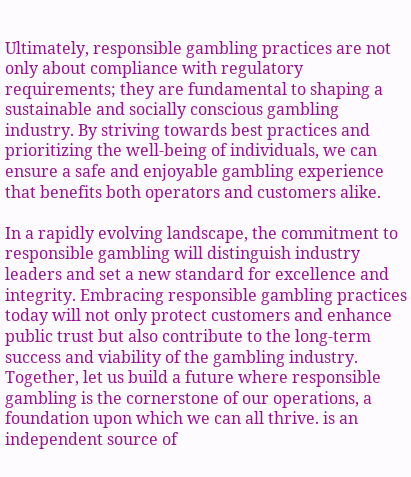Ultimately, responsible gambling practices are not only about compliance with regulatory requirements; they are fundamental to shaping a sustainable and socially conscious gambling industry. By striving towards best practices and prioritizing the well-being of individuals, we can ensure a safe and enjoyable gambling experience that benefits both operators and customers alike.

In a rapidly evolving landscape, the commitment to responsible gambling will distinguish industry leaders and set a new standard for excellence and integrity. Embracing responsible gambling practices today will not only protect customers and enhance public trust but also contribute to the long-term success and viability of the gambling industry. Together, let us build a future where responsible gambling is the cornerstone of our operations, a foundation upon which we can all thrive. is an independent source of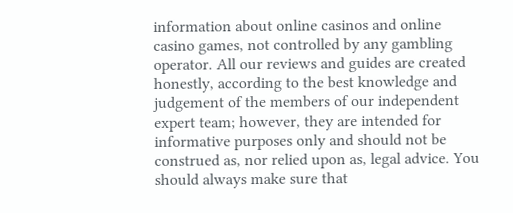information about online casinos and online casino games, not controlled by any gambling operator. All our reviews and guides are created honestly, according to the best knowledge and judgement of the members of our independent expert team; however, they are intended for informative purposes only and should not be construed as, nor relied upon as, legal advice. You should always make sure that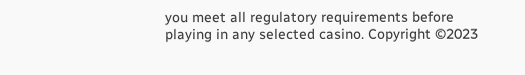you meet all regulatory requirements before playing in any selected casino. Copyright ©2023